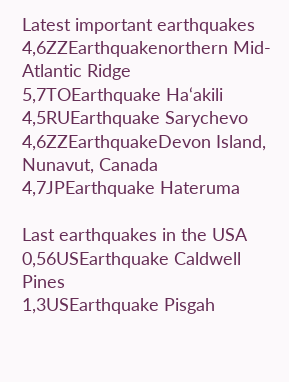Latest important earthquakes
4,6ZZEarthquakenorthern Mid-Atlantic Ridge
5,7TOEarthquake Ha‘akili
4,5RUEarthquake Sarychevo
4,6ZZEarthquakeDevon Island, Nunavut, Canada
4,7JPEarthquake Hateruma

Last earthquakes in the USA
0,56USEarthquake Caldwell Pines
1,3USEarthquake Pisgah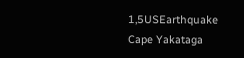1,5USEarthquake Cape Yakataga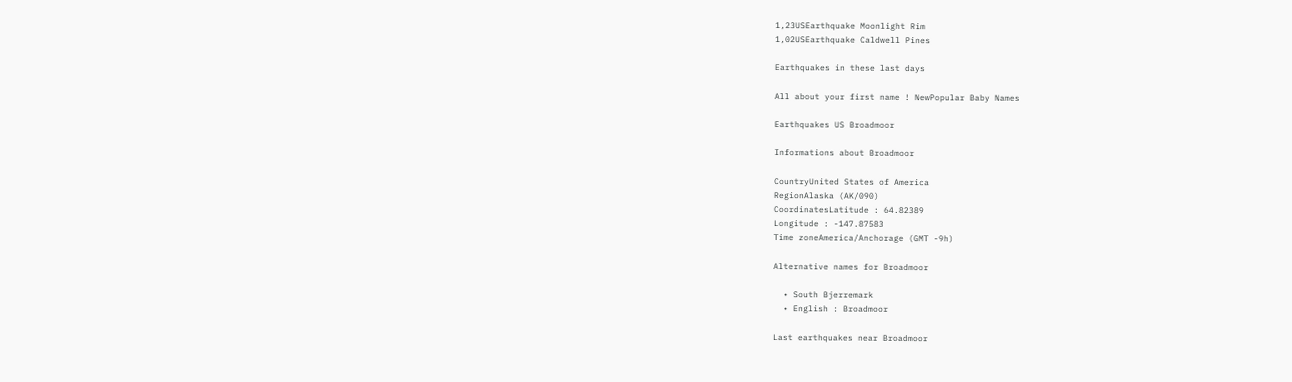1,23USEarthquake Moonlight Rim
1,02USEarthquake Caldwell Pines

Earthquakes in these last days

All about your first name ! NewPopular Baby Names

Earthquakes US Broadmoor

Informations about Broadmoor

CountryUnited States of America
RegionAlaska (AK/090)
CoordinatesLatitude : 64.82389
Longitude : -147.87583
Time zoneAmerica/Anchorage (GMT -9h)

Alternative names for Broadmoor

  • South Bjerremark
  • English : Broadmoor

Last earthquakes near Broadmoor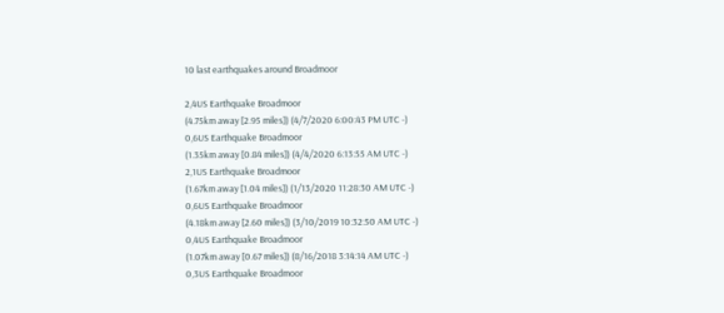10 last earthquakes around Broadmoor

2,4US Earthquake Broadmoor
(4.75km away [2.95 miles]) (4/7/2020 6:00:43 PM UTC -)
0,6US Earthquake Broadmoor
(1.35km away [0.84 miles]) (4/4/2020 6:13:55 AM UTC -)
2,1US Earthquake Broadmoor
(1.67km away [1.04 miles]) (1/13/2020 11:28:30 AM UTC -)
0,6US Earthquake Broadmoor
(4.18km away [2.60 miles]) (3/10/2019 10:32:50 AM UTC -)
0,4US Earthquake Broadmoor
(1.07km away [0.67 miles]) (8/16/2018 3:14:14 AM UTC -)
0,3US Earthquake Broadmoor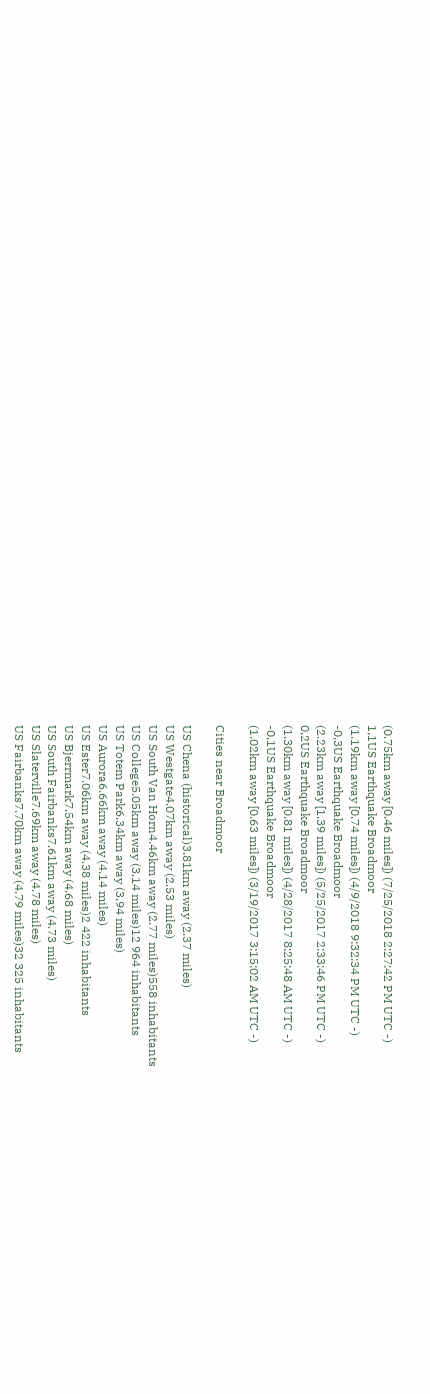(0.75km away [0.46 miles]) (7/25/2018 2:27:42 PM UTC -)
1,1US Earthquake Broadmoor
(1.19km away [0.74 miles]) (4/9/2018 9:32:34 PM UTC -)
-0,3US Earthquake Broadmoor
(2.23km away [1.39 miles]) (5/25/2017 2:33:46 PM UTC -)
0,2US Earthquake Broadmoor
(1.30km away [0.81 miles]) (4/28/2017 8:25:48 AM UTC -)
-0,1US Earthquake Broadmoor
(1.02km away [0.63 miles]) (3/19/2017 3:15:02 AM UTC -)

Cities near Broadmoor

US Chena (historical)3.81km away (2.37 miles)
US Westgate4.07km away (2.53 miles)
US South Van Horn4.46km away (2.77 miles)558 inhabitants
US College5.05km away (3.14 miles)12 964 inhabitants
US Totem Park6.34km away (3.94 miles)
US Aurora6.66km away (4.14 miles)
US Ester7.06km away (4.38 miles)2 422 inhabitants
US Bjerrmark7.54km away (4.68 miles)
US South Fairbanks7.61km away (4.73 miles)
US Slaterville7.69km away (4.78 miles)
US Fairbanks7.70km away (4.79 miles)32 325 inhabitants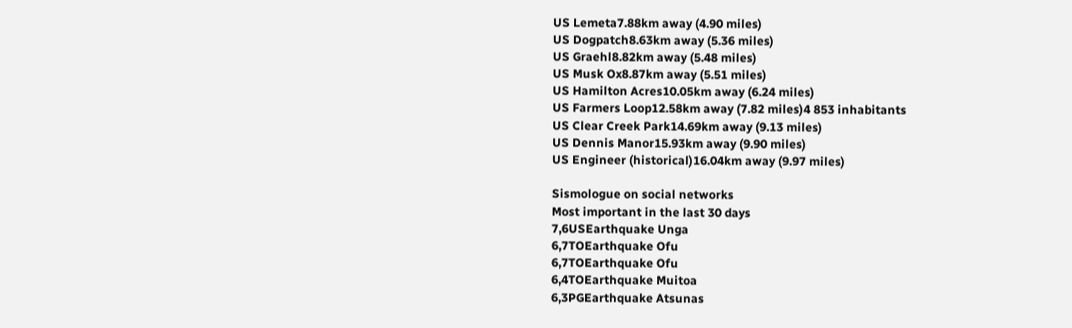US Lemeta7.88km away (4.90 miles)
US Dogpatch8.63km away (5.36 miles)
US Graehl8.82km away (5.48 miles)
US Musk Ox8.87km away (5.51 miles)
US Hamilton Acres10.05km away (6.24 miles)
US Farmers Loop12.58km away (7.82 miles)4 853 inhabitants
US Clear Creek Park14.69km away (9.13 miles)
US Dennis Manor15.93km away (9.90 miles)
US Engineer (historical)16.04km away (9.97 miles)

Sismologue on social networks
Most important in the last 30 days
7,6USEarthquake Unga
6,7TOEarthquake Ofu
6,7TOEarthquake Ofu
6,4TOEarthquake Muitoa
6,3PGEarthquake Atsunas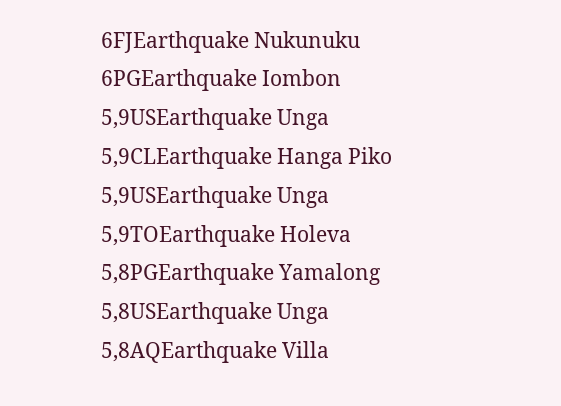6FJEarthquake Nukunuku
6PGEarthquake Iombon
5,9USEarthquake Unga
5,9CLEarthquake Hanga Piko
5,9USEarthquake Unga
5,9TOEarthquake Holeva
5,8PGEarthquake Yamalong
5,8USEarthquake Unga
5,8AQEarthquake Villa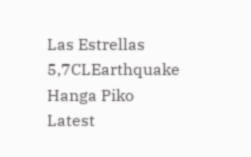Las Estrellas
5,7CLEarthquake Hanga Piko
Latest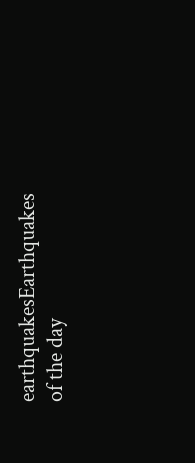earthquakesEarthquakes of the day